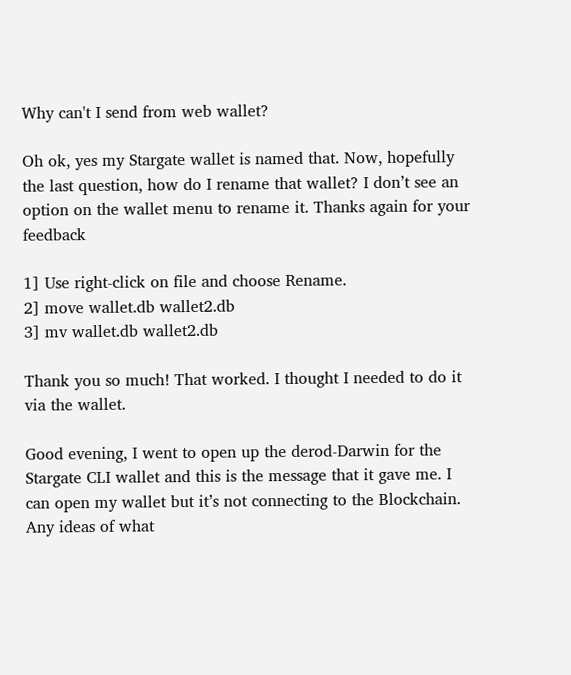Why can't I send from web wallet?

Oh ok, yes my Stargate wallet is named that. Now, hopefully the last question, how do I rename that wallet? I don’t see an option on the wallet menu to rename it. Thanks again for your feedback

1] Use right-click on file and choose Rename.
2] move wallet.db wallet2.db
3] mv wallet.db wallet2.db

Thank you so much! That worked. I thought I needed to do it via the wallet.

Good evening, I went to open up the derod-Darwin for the Stargate CLI wallet and this is the message that it gave me. I can open my wallet but it’s not connecting to the Blockchain. Any ideas of what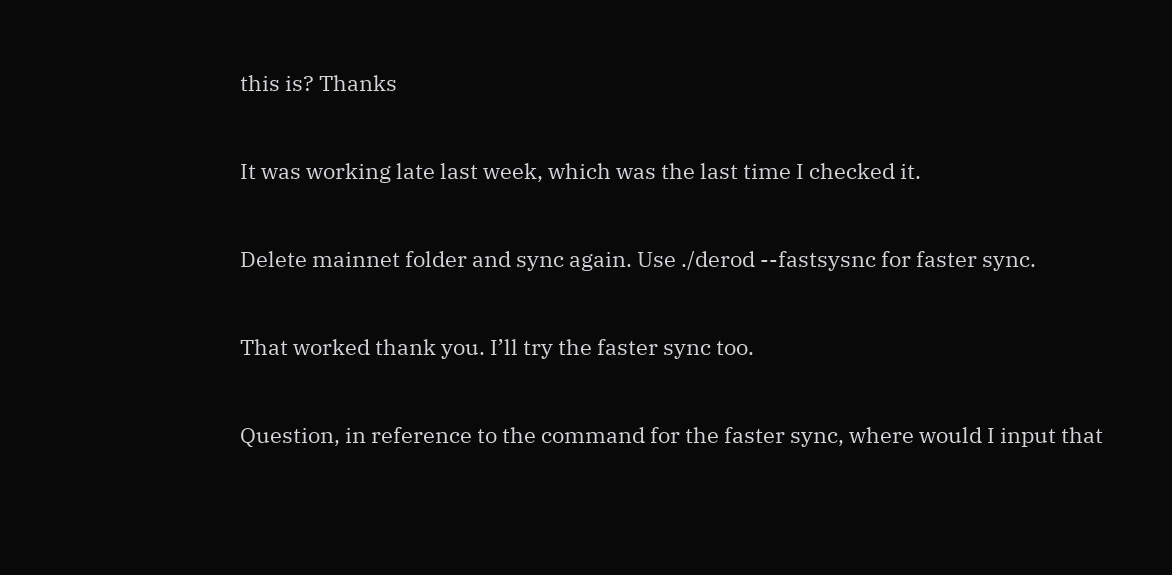this is? Thanks

It was working late last week, which was the last time I checked it.

Delete mainnet folder and sync again. Use ./derod --fastsysnc for faster sync.

That worked thank you. I’ll try the faster sync too.

Question, in reference to the command for the faster sync, where would I input that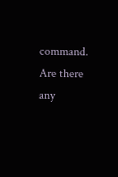command. Are there any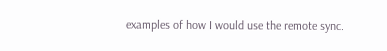examples of how I would use the remote sync.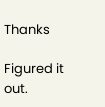Thanks

Figured it out.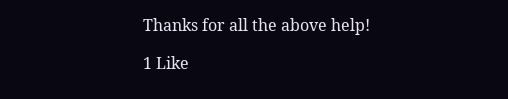Thanks for all the above help!

1 Like